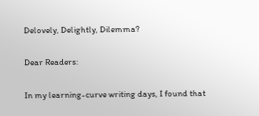Delovely, Delightly, Dilemma?

Dear Readers:

In my learning-curve writing days, I found that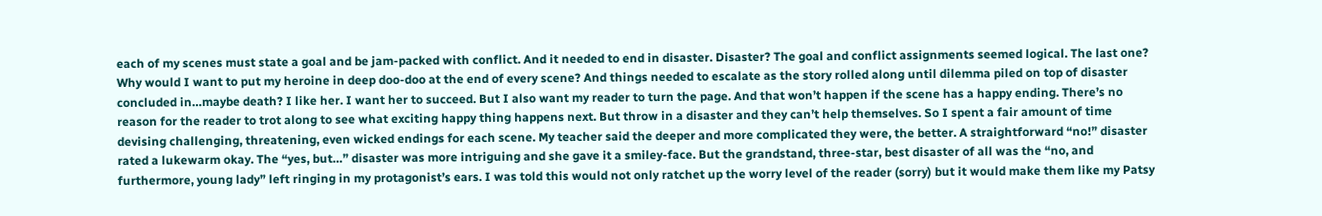each of my scenes must state a goal and be jam-packed with conflict. And it needed to end in disaster. Disaster? The goal and conflict assignments seemed logical. The last one? Why would I want to put my heroine in deep doo-doo at the end of every scene? And things needed to escalate as the story rolled along until dilemma piled on top of disaster concluded in…maybe death? I like her. I want her to succeed. But I also want my reader to turn the page. And that won’t happen if the scene has a happy ending. There’s no reason for the reader to trot along to see what exciting happy thing happens next. But throw in a disaster and they can’t help themselves. So I spent a fair amount of time devising challenging, threatening, even wicked endings for each scene. My teacher said the deeper and more complicated they were, the better. A straightforward “no!” disaster rated a lukewarm okay. The “yes, but…” disaster was more intriguing and she gave it a smiley-face. But the grandstand, three-star, best disaster of all was the “no, and furthermore, young lady” left ringing in my protagonist’s ears. I was told this would not only ratchet up the worry level of the reader (sorry) but it would make them like my Patsy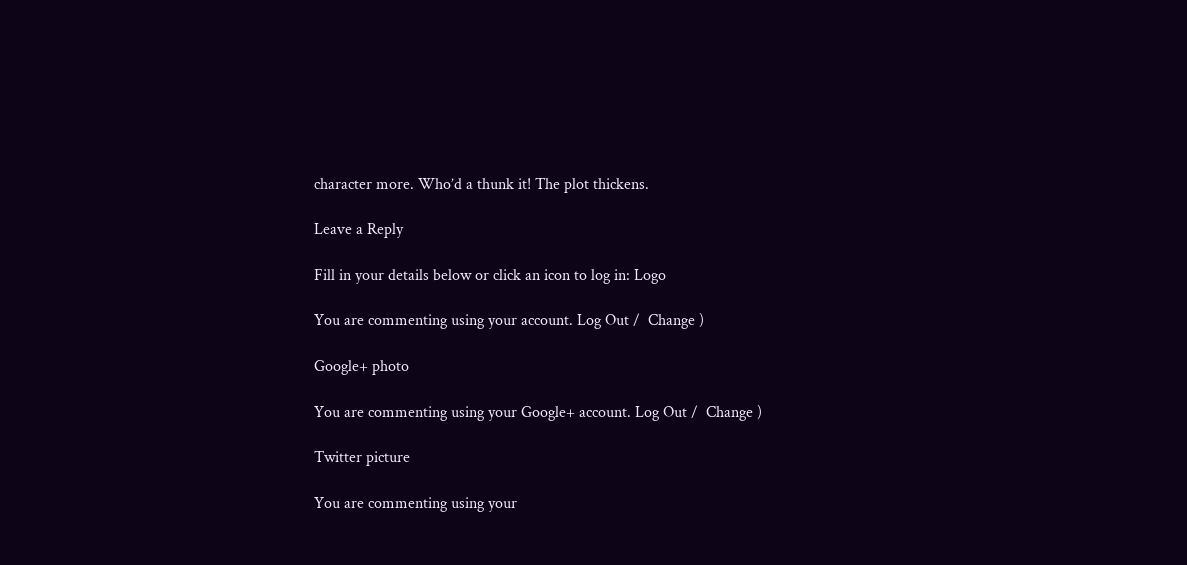character more. Who’d a thunk it! The plot thickens.

Leave a Reply

Fill in your details below or click an icon to log in: Logo

You are commenting using your account. Log Out /  Change )

Google+ photo

You are commenting using your Google+ account. Log Out /  Change )

Twitter picture

You are commenting using your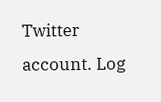Twitter account. Log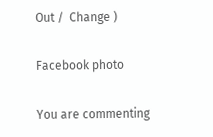Out /  Change )

Facebook photo

You are commenting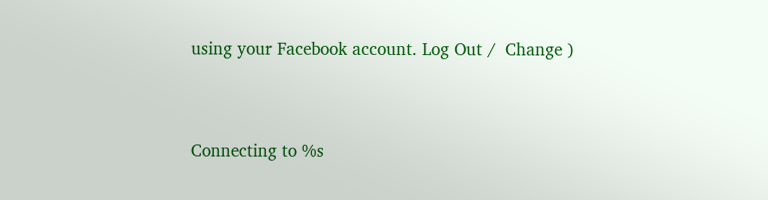using your Facebook account. Log Out /  Change )


Connecting to %s